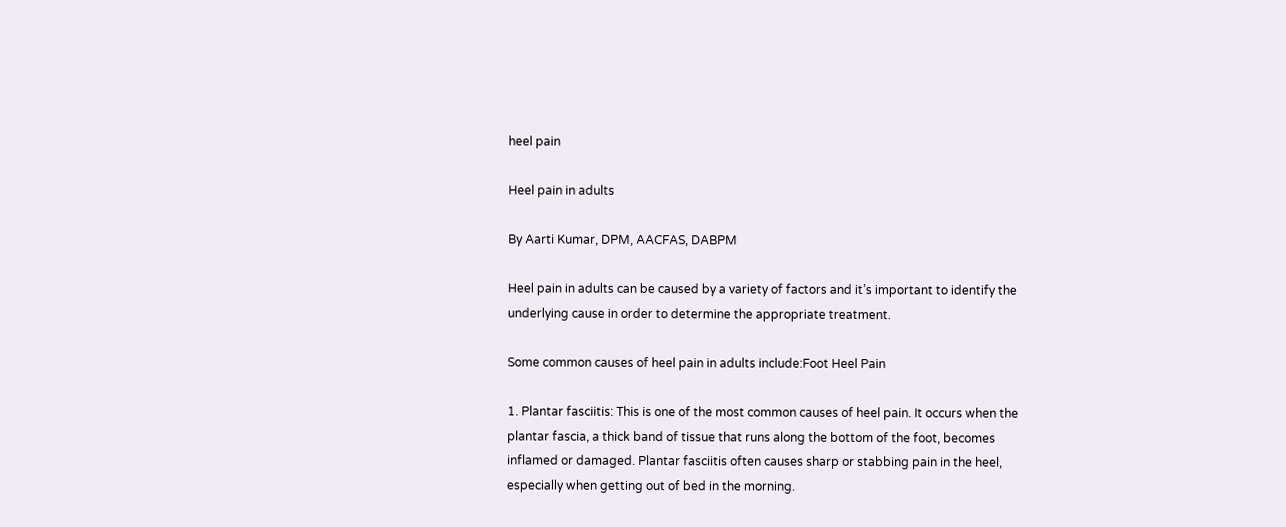heel pain

Heel pain in adults

By Aarti Kumar, DPM, AACFAS, DABPM

Heel pain in adults can be caused by a variety of factors and it’s important to identify the underlying cause in order to determine the appropriate treatment.

Some common causes of heel pain in adults include:Foot Heel Pain

1. Plantar fasciitis: This is one of the most common causes of heel pain. It occurs when the plantar fascia, a thick band of tissue that runs along the bottom of the foot, becomes inflamed or damaged. Plantar fasciitis often causes sharp or stabbing pain in the heel, especially when getting out of bed in the morning.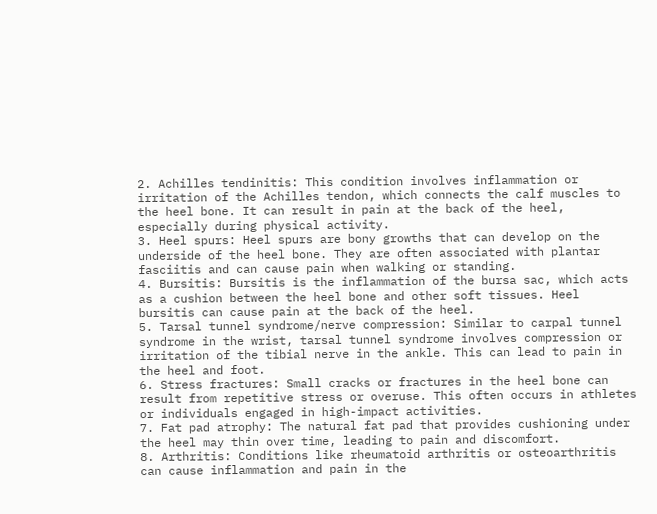2. Achilles tendinitis: This condition involves inflammation or irritation of the Achilles tendon, which connects the calf muscles to the heel bone. It can result in pain at the back of the heel, especially during physical activity.
3. Heel spurs: Heel spurs are bony growths that can develop on the underside of the heel bone. They are often associated with plantar fasciitis and can cause pain when walking or standing.
4. Bursitis: Bursitis is the inflammation of the bursa sac, which acts as a cushion between the heel bone and other soft tissues. Heel bursitis can cause pain at the back of the heel.
5. Tarsal tunnel syndrome/nerve compression: Similar to carpal tunnel syndrome in the wrist, tarsal tunnel syndrome involves compression or irritation of the tibial nerve in the ankle. This can lead to pain in the heel and foot.
6. Stress fractures: Small cracks or fractures in the heel bone can result from repetitive stress or overuse. This often occurs in athletes or individuals engaged in high-impact activities.
7. Fat pad atrophy: The natural fat pad that provides cushioning under the heel may thin over time, leading to pain and discomfort.
8. Arthritis: Conditions like rheumatoid arthritis or osteoarthritis can cause inflammation and pain in the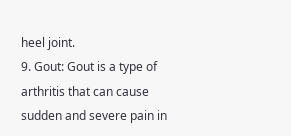heel joint.
9. Gout: Gout is a type of arthritis that can cause sudden and severe pain in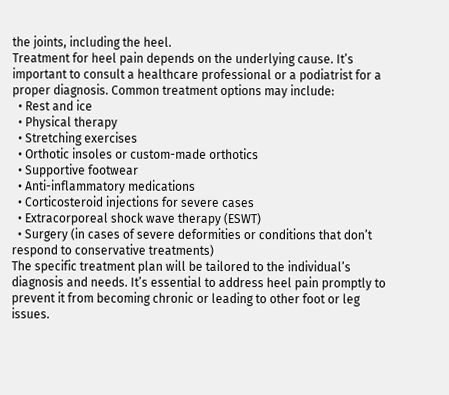the joints, including the heel.
Treatment for heel pain depends on the underlying cause. It’s important to consult a healthcare professional or a podiatrist for a proper diagnosis. Common treatment options may include:
  • Rest and ice
  • Physical therapy
  • Stretching exercises
  • Orthotic insoles or custom-made orthotics
  • Supportive footwear
  • Anti-inflammatory medications
  • Corticosteroid injections for severe cases
  • Extracorporeal shock wave therapy (ESWT)
  • Surgery (in cases of severe deformities or conditions that don’t respond to conservative treatments)
The specific treatment plan will be tailored to the individual’s diagnosis and needs. It’s essential to address heel pain promptly to prevent it from becoming chronic or leading to other foot or leg issues.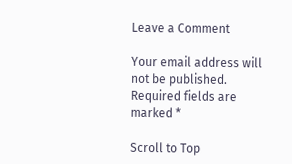Leave a Comment

Your email address will not be published. Required fields are marked *

Scroll to Top